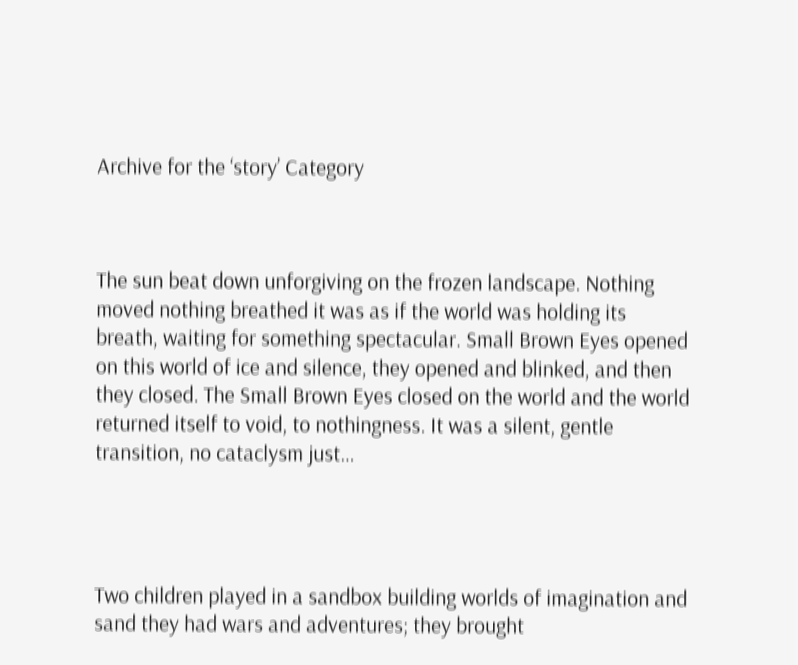Archive for the ‘story’ Category



The sun beat down unforgiving on the frozen landscape. Nothing moved nothing breathed it was as if the world was holding its breath, waiting for something spectacular. Small Brown Eyes opened on this world of ice and silence, they opened and blinked, and then they closed. The Small Brown Eyes closed on the world and the world returned itself to void, to nothingness. It was a silent, gentle transition, no cataclysm just…




Two children played in a sandbox building worlds of imagination and sand they had wars and adventures; they brought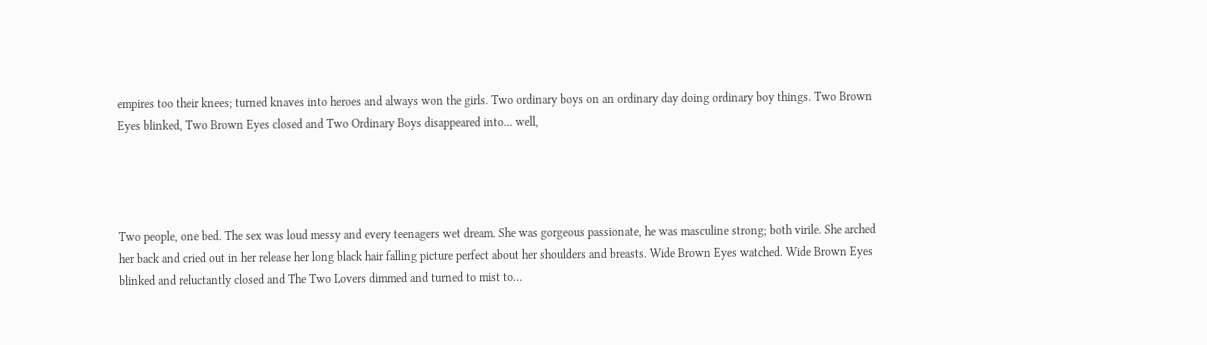empires too their knees; turned knaves into heroes and always won the girls. Two ordinary boys on an ordinary day doing ordinary boy things. Two Brown Eyes blinked, Two Brown Eyes closed and Two Ordinary Boys disappeared into… well,




Two people, one bed. The sex was loud messy and every teenagers wet dream. She was gorgeous passionate, he was masculine strong; both virile. She arched her back and cried out in her release her long black hair falling picture perfect about her shoulders and breasts. Wide Brown Eyes watched. Wide Brown Eyes blinked and reluctantly closed and The Two Lovers dimmed and turned to mist to…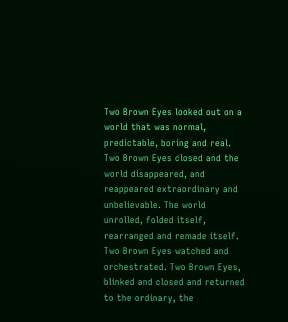Two Brown Eyes looked out on a world that was normal, predictable, boring and real. Two Brown Eyes closed and the world disappeared, and reappeared extraordinary and unbelievable. The world unrolled, folded itself, rearranged and remade itself. Two Brown Eyes watched and orchestrated. Two Brown Eyes, blinked and closed and returned to the ordinary, the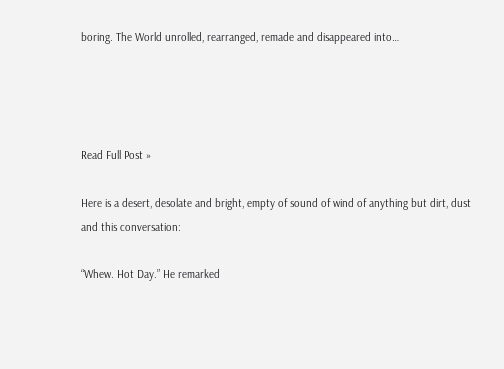boring. The World unrolled, rearranged, remade and disappeared into…




Read Full Post »

Here is a desert, desolate and bright, empty of sound of wind of anything but dirt, dust and this conversation:

“Whew. Hot Day.” He remarked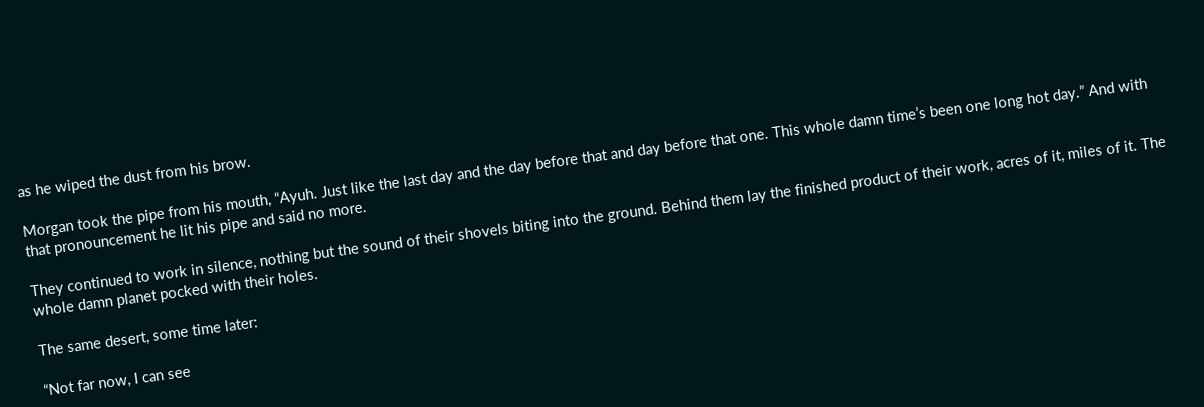as he wiped the dust from his brow.

Morgan took the pipe from his mouth, “Ayuh. Just like the last day and the day before that and day before that one. This whole damn time’s been one long hot day.” And with that pronouncement he lit his pipe and said no more.

They continued to work in silence, nothing but the sound of their shovels biting into the ground. Behind them lay the finished product of their work, acres of it, miles of it. The whole damn planet pocked with their holes.

The same desert, some time later:

“Not far now, I can see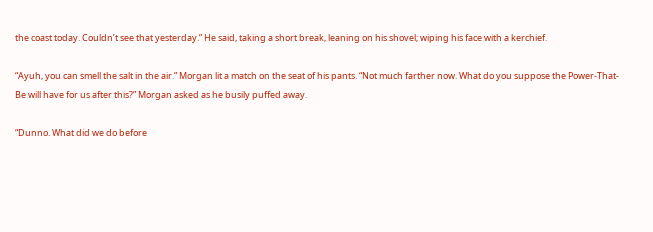the coast today. Couldn’t see that yesterday.” He said, taking a short break, leaning on his shovel; wiping his face with a kerchief.

“Ayuh, you can smell the salt in the air.” Morgan lit a match on the seat of his pants. “Not much farther now. What do you suppose the Power-That-Be will have for us after this?” Morgan asked as he busily puffed away.

“Dunno. What did we do before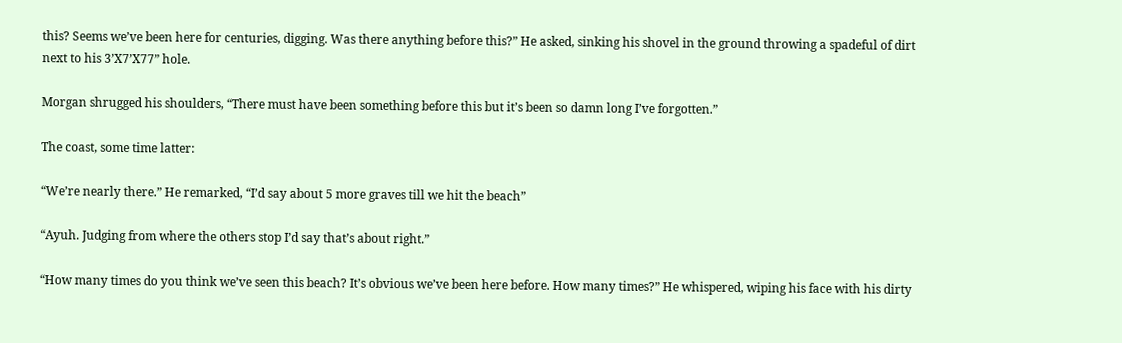this? Seems we’ve been here for centuries, digging. Was there anything before this?” He asked, sinking his shovel in the ground throwing a spadeful of dirt next to his 3’X7’X77” hole.

Morgan shrugged his shoulders, “There must have been something before this but it’s been so damn long I’ve forgotten.”

The coast, some time latter:

“We’re nearly there.” He remarked, “I’d say about 5 more graves till we hit the beach”

“Ayuh. Judging from where the others stop I’d say that’s about right.”

“How many times do you think we’ve seen this beach? It’s obvious we’ve been here before. How many times?” He whispered, wiping his face with his dirty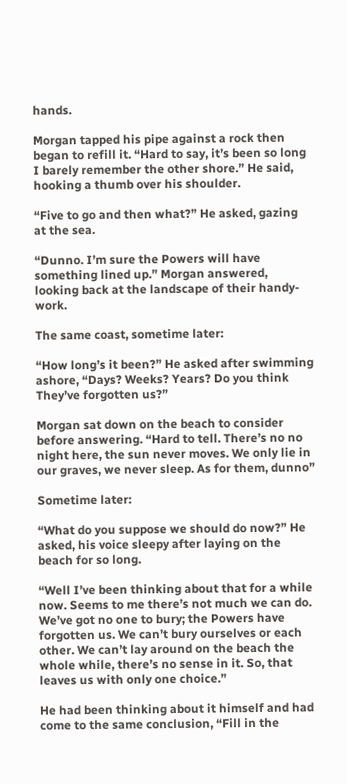hands.

Morgan tapped his pipe against a rock then began to refill it. “Hard to say, it’s been so long I barely remember the other shore.” He said, hooking a thumb over his shoulder.

“Five to go and then what?” He asked, gazing at the sea.

“Dunno. I’m sure the Powers will have something lined up.” Morgan answered, looking back at the landscape of their handy-work.

The same coast, sometime later:

“How long’s it been?” He asked after swimming ashore, “Days? Weeks? Years? Do you think They’ve forgotten us?”

Morgan sat down on the beach to consider before answering. “Hard to tell. There’s no no night here, the sun never moves. We only lie in our graves, we never sleep. As for them, dunno”

Sometime later:

“What do you suppose we should do now?” He asked, his voice sleepy after laying on the beach for so long.

“Well I’ve been thinking about that for a while now. Seems to me there’s not much we can do. We’ve got no one to bury; the Powers have forgotten us. We can’t bury ourselves or each other. We can’t lay around on the beach the whole while, there’s no sense in it. So, that leaves us with only one choice.”

He had been thinking about it himself and had come to the same conclusion, “Fill in the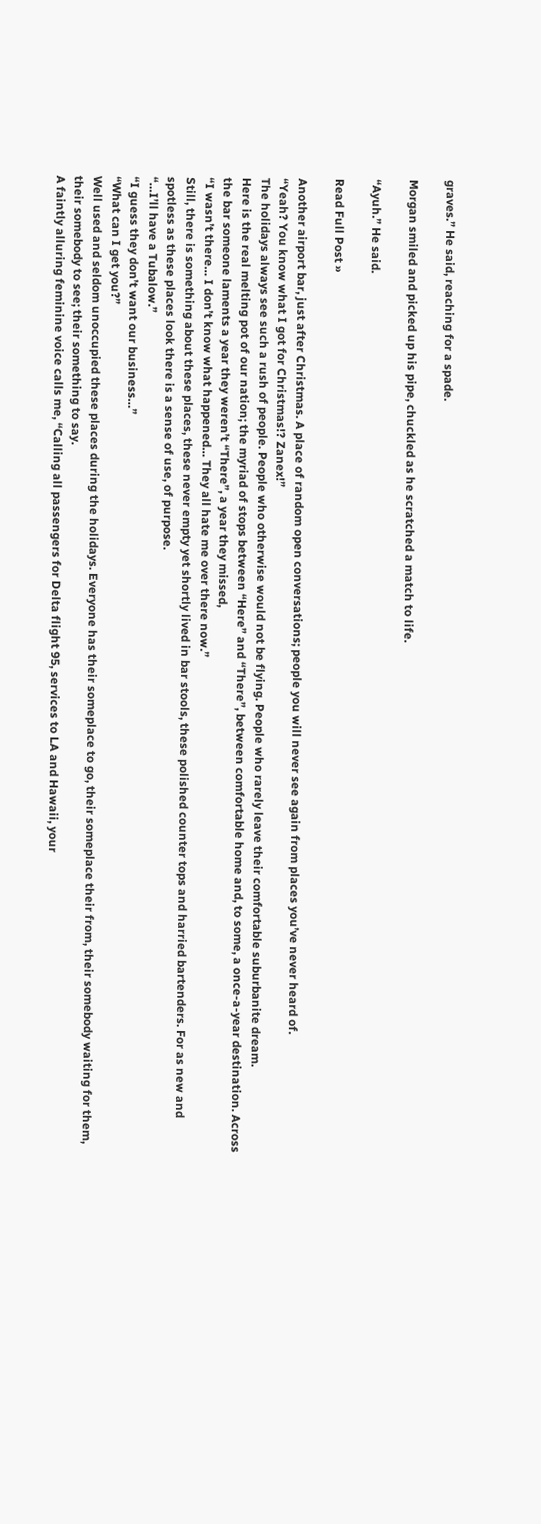graves.” He said, reaching for a spade.

Morgan smiled and picked up his pipe, chuckled as he scratched a match to life.

“Ayuh.” He said.

Read Full Post »

Another airport bar, just after Christmas. A place of random open conversations; people you will never see again from places you’ve never heard of.
“Yeah? You know what I got for Christmas!? Zanex!”
The holidays always see such a rush of people. People who otherwise would not be flying. People who rarely leave their comfortable suburbanite dream.
Here is the real melting pot of our nation; the myriad of stops between “Here” and “There”, between comfortable home and, to some, a once-a-year destination. Across the bar someone laments a year they weren’t “There”, a year they missed,
“I wasn’t there… I don’t know what happened… They all hate me over there now.”
Still, there is something about these places, these never empty yet shortly lived in bar stools, these polished counter tops and harried bartenders. For as new and spotless as these places look there is a sense of use, of purpose.
“…I’ll have a Tubalow.”
“I guess they don’t want our business…”
“What can I get you?”
Well used and seldom unoccupied these places during the holidays. Everyone has their someplace to go, their someplace their from, their somebody waiting for them, their somebody to see; their something to say.
A faintly alluring feminine voice calls me, “Calling all passengers for Delta flight 95, services to LA and Hawaii, your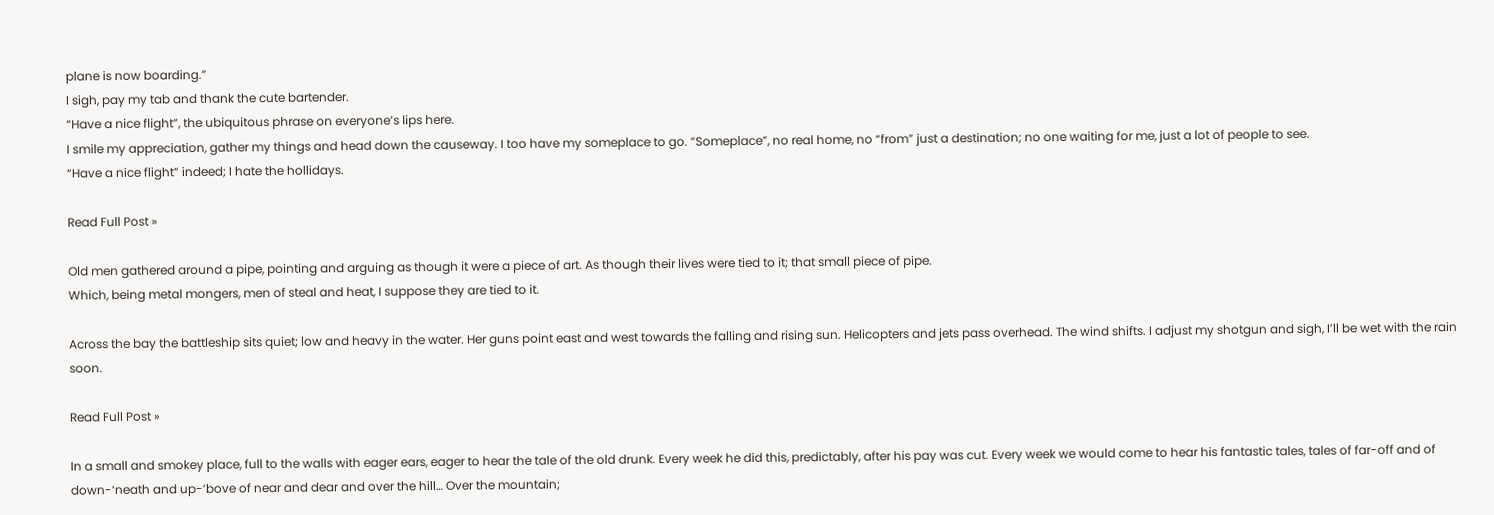plane is now boarding.”
I sigh, pay my tab and thank the cute bartender.
“Have a nice flight”, the ubiquitous phrase on everyone’s lips here.
I smile my appreciation, gather my things and head down the causeway. I too have my someplace to go. “Someplace”, no real home, no “from” just a destination; no one waiting for me, just a lot of people to see.
“Have a nice flight” indeed; I hate the hollidays.

Read Full Post »

Old men gathered around a pipe, pointing and arguing as though it were a piece of art. As though their lives were tied to it; that small piece of pipe.
Which, being metal mongers, men of steal and heat, I suppose they are tied to it.

Across the bay the battleship sits quiet; low and heavy in the water. Her guns point east and west towards the falling and rising sun. Helicopters and jets pass overhead. The wind shifts. I adjust my shotgun and sigh, I’ll be wet with the rain soon.

Read Full Post »

In a small and smokey place, full to the walls with eager ears, eager to hear the tale of the old drunk. Every week he did this, predictably, after his pay was cut. Every week we would come to hear his fantastic tales, tales of far-off and of down-‘neath and up-‘bove of near and dear and over the hill… Over the mountain;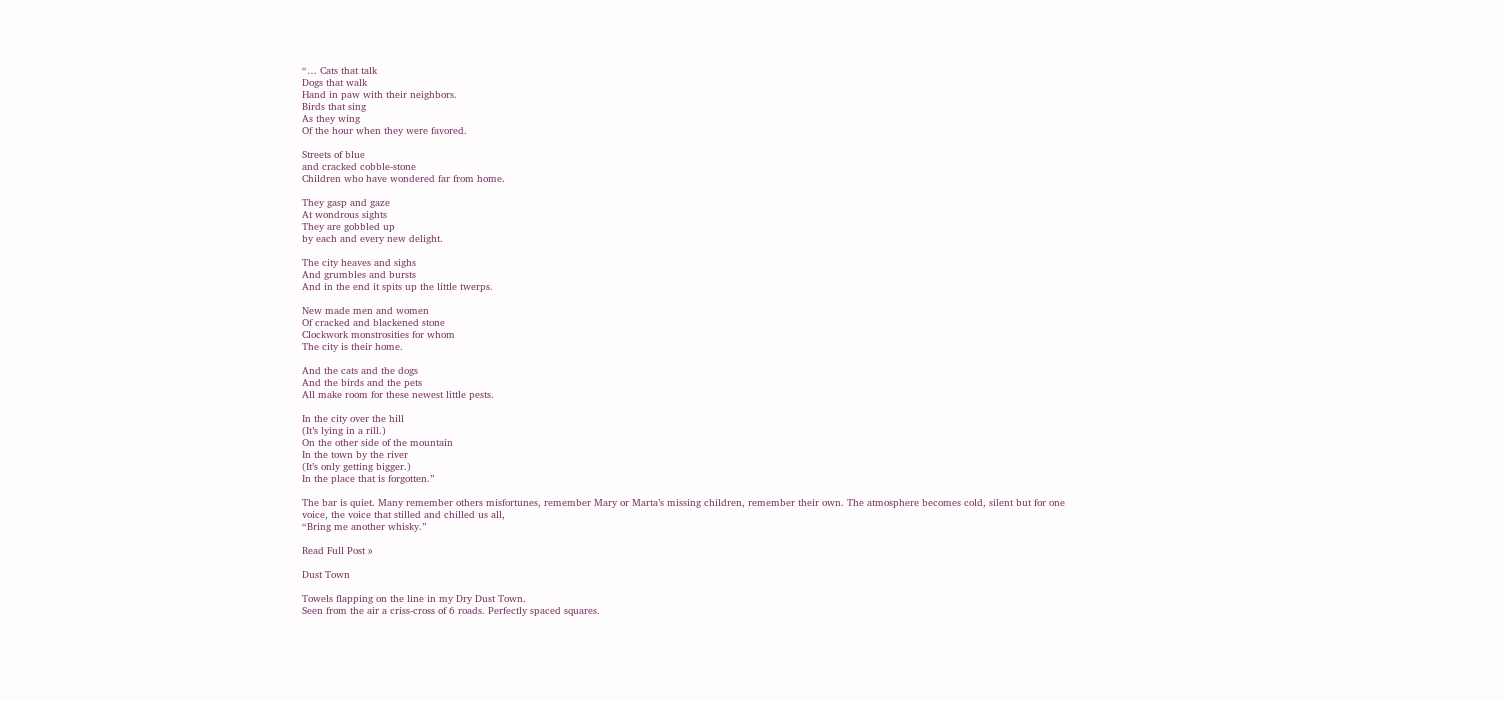“… Cats that talk
Dogs that walk
Hand in paw with their neighbors.
Birds that sing
As they wing
Of the hour when they were favored.

Streets of blue
and cracked cobble-stone
Children who have wondered far from home.

They gasp and gaze
At wondrous sights
They are gobbled up
by each and every new delight.

The city heaves and sighs
And grumbles and bursts
And in the end it spits up the little twerps.

New made men and women
Of cracked and blackened stone
Clockwork monstrosities for whom
The city is their home.

And the cats and the dogs
And the birds and the pets
All make room for these newest little pests.

In the city over the hill
(It’s lying in a rill.)
On the other side of the mountain
In the town by the river
(It’s only getting bigger.)
In the place that is forgotten.”

The bar is quiet. Many remember others misfortunes, remember Mary or Marta’s missing children, remember their own. The atmosphere becomes cold, silent but for one voice, the voice that stilled and chilled us all,
“Bring me another whisky.”

Read Full Post »

Dust Town

Towels flapping on the line in my Dry Dust Town.
Seen from the air a criss-cross of 6 roads. Perfectly spaced squares.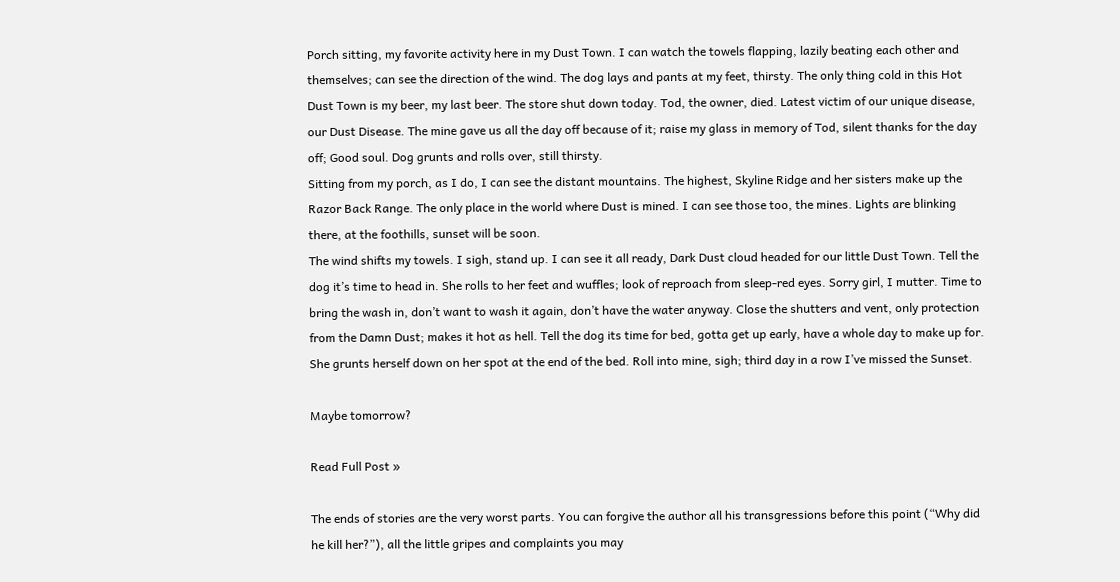Porch sitting, my favorite activity here in my Dust Town. I can watch the towels flapping, lazily beating each other and themselves; can see the direction of the wind. The dog lays and pants at my feet, thirsty. The only thing cold in this Hot Dust Town is my beer, my last beer. The store shut down today. Tod, the owner, died. Latest victim of our unique disease, our Dust Disease. The mine gave us all the day off because of it; raise my glass in memory of Tod, silent thanks for the day off; Good soul. Dog grunts and rolls over, still thirsty.
Sitting from my porch, as I do, I can see the distant mountains. The highest, Skyline Ridge and her sisters make up the Razor Back Range. The only place in the world where Dust is mined. I can see those too, the mines. Lights are blinking there, at the foothills, sunset will be soon.
The wind shifts my towels. I sigh, stand up. I can see it all ready, Dark Dust cloud headed for our little Dust Town. Tell the dog it’s time to head in. She rolls to her feet and wuffles; look of reproach from sleep-red eyes. Sorry girl, I mutter. Time to bring the wash in, don’t want to wash it again, don’t have the water anyway. Close the shutters and vent, only protection from the Damn Dust; makes it hot as hell. Tell the dog its time for bed, gotta get up early, have a whole day to make up for. She grunts herself down on her spot at the end of the bed. Roll into mine, sigh; third day in a row I’ve missed the Sunset.

Maybe tomorrow?

Read Full Post »

The ends of stories are the very worst parts. You can forgive the author all his transgressions before this point (“Why did he kill her?”), all the little gripes and complaints you may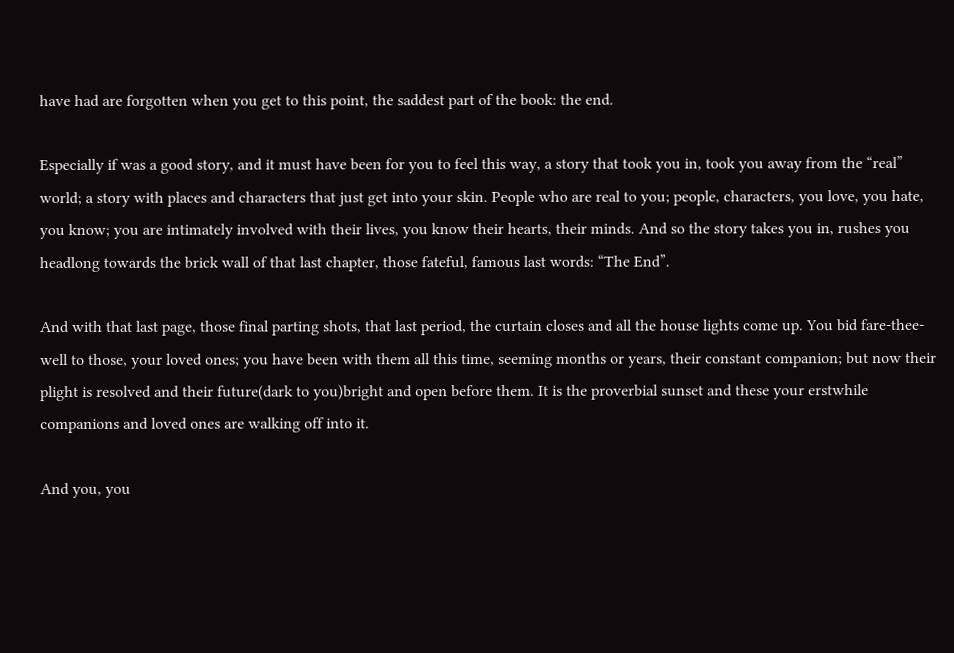have had are forgotten when you get to this point, the saddest part of the book: the end.

Especially if was a good story, and it must have been for you to feel this way, a story that took you in, took you away from the “real” world; a story with places and characters that just get into your skin. People who are real to you; people, characters, you love, you hate, you know; you are intimately involved with their lives, you know their hearts, their minds. And so the story takes you in, rushes you headlong towards the brick wall of that last chapter, those fateful, famous last words: “The End”.

And with that last page, those final parting shots, that last period, the curtain closes and all the house lights come up. You bid fare-thee-well to those, your loved ones; you have been with them all this time, seeming months or years, their constant companion; but now their plight is resolved and their future(dark to you)bright and open before them. It is the proverbial sunset and these your erstwhile companions and loved ones are walking off into it.

And you, you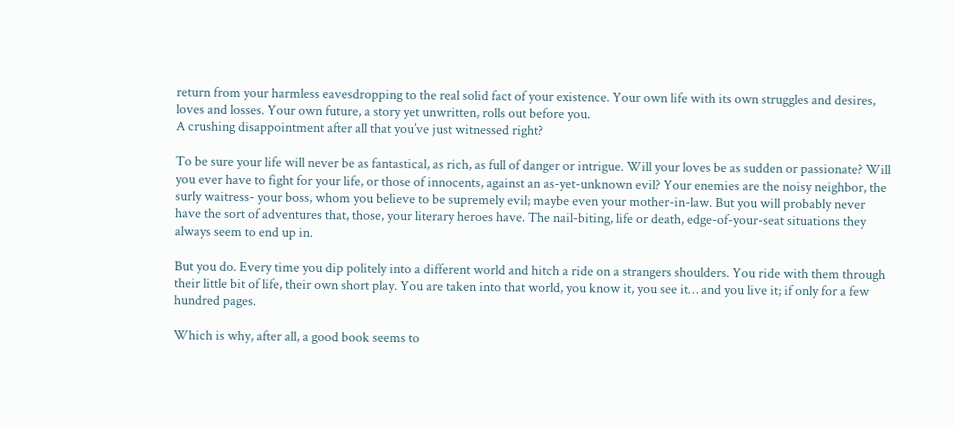return from your harmless eavesdropping to the real solid fact of your existence. Your own life with its own struggles and desires, loves and losses. Your own future, a story yet unwritten, rolls out before you.
A crushing disappointment after all that you’ve just witnessed right?

To be sure your life will never be as fantastical, as rich, as full of danger or intrigue. Will your loves be as sudden or passionate? Will you ever have to fight for your life, or those of innocents, against an as-yet-unknown evil? Your enemies are the noisy neighbor, the surly waitress- your boss, whom you believe to be supremely evil; maybe even your mother-in-law. But you will probably never have the sort of adventures that, those, your literary heroes have. The nail-biting, life or death, edge-of-your-seat situations they always seem to end up in.

But you do. Every time you dip politely into a different world and hitch a ride on a strangers shoulders. You ride with them through their little bit of life, their own short play. You are taken into that world, you know it, you see it… and you live it; if only for a few hundred pages.

Which is why, after all, a good book seems to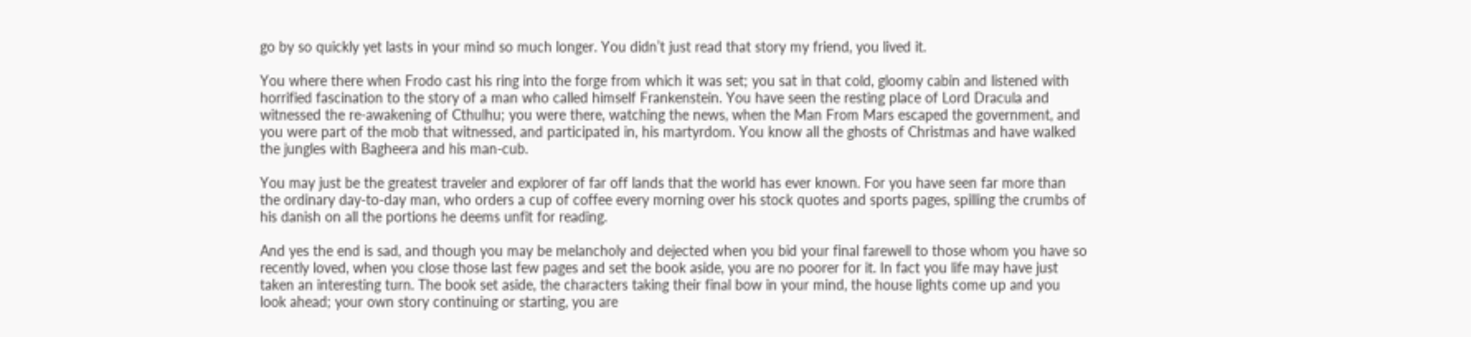go by so quickly yet lasts in your mind so much longer. You didn’t just read that story my friend, you lived it.

You where there when Frodo cast his ring into the forge from which it was set; you sat in that cold, gloomy cabin and listened with horrified fascination to the story of a man who called himself Frankenstein. You have seen the resting place of Lord Dracula and witnessed the re-awakening of Cthulhu; you were there, watching the news, when the Man From Mars escaped the government, and you were part of the mob that witnessed, and participated in, his martyrdom. You know all the ghosts of Christmas and have walked the jungles with Bagheera and his man-cub.

You may just be the greatest traveler and explorer of far off lands that the world has ever known. For you have seen far more than the ordinary day-to-day man, who orders a cup of coffee every morning over his stock quotes and sports pages, spilling the crumbs of his danish on all the portions he deems unfit for reading.

And yes the end is sad, and though you may be melancholy and dejected when you bid your final farewell to those whom you have so recently loved, when you close those last few pages and set the book aside, you are no poorer for it. In fact you life may have just taken an interesting turn. The book set aside, the characters taking their final bow in your mind, the house lights come up and you look ahead; your own story continuing or starting, you are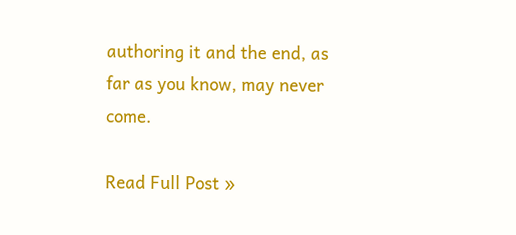authoring it and the end, as far as you know, may never come.

Read Full Post »